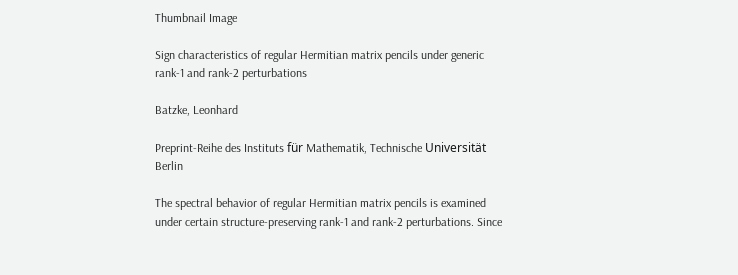Thumbnail Image

Sign characteristics of regular Hermitian matrix pencils under generic rank-1 and rank-2 perturbations

Batzke, Leonhard

Preprint-Reihe des Instituts für Mathematik, Technische Universität Berlin

The spectral behavior of regular Hermitian matrix pencils is examined under certain structure-preserving rank-1 and rank-2 perturbations. Since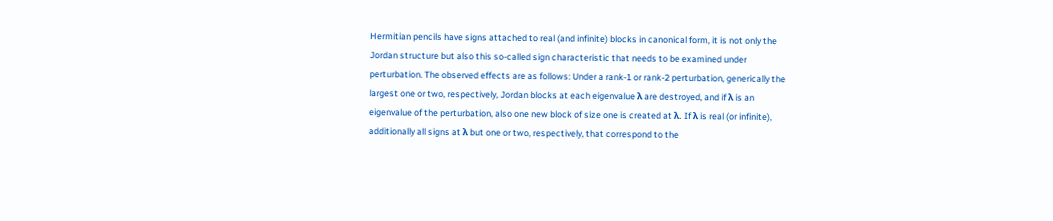Hermitian pencils have signs attached to real (and infinite) blocks in canonical form, it is not only the Jordan structure but also this so-called sign characteristic that needs to be examined under perturbation. The observed effects are as follows: Under a rank-1 or rank-2 perturbation, generically the largest one or two, respectively, Jordan blocks at each eigenvalue λ are destroyed, and if λ is an eigenvalue of the perturbation, also one new block of size one is created at λ. If λ is real (or infinite), additionally all signs at λ but one or two, respectively, that correspond to the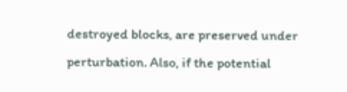destroyed blocks, are preserved under perturbation. Also, if the potential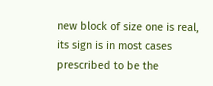new block of size one is real, its sign is in most cases prescribed to be the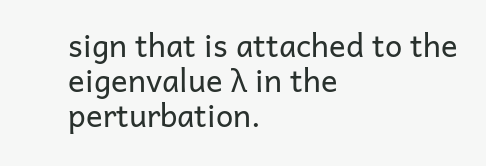sign that is attached to the eigenvalue λ in the perturbation.